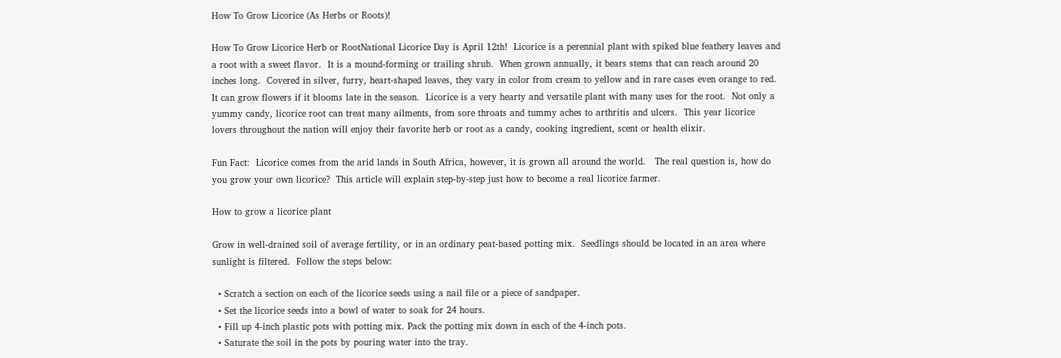How To Grow Licorice (As Herbs or Roots)!

How To Grow Licorice Herb or RootNational Licorice Day is April 12th!  Licorice is a perennial plant with spiked blue feathery leaves and a root with a sweet flavor.  It is a mound-forming or trailing shrub.  When grown annually, it bears stems that can reach around 20 inches long.  Covered in silver, furry, heart-shaped leaves, they vary in color from cream to yellow and in rare cases even orange to red.  It can grow flowers if it blooms late in the season.  Licorice is a very hearty and versatile plant with many uses for the root.  Not only a yummy candy, licorice root can treat many ailments, from sore throats and tummy aches to arthritis and ulcers.  This year licorice lovers throughout the nation will enjoy their favorite herb or root as a candy, cooking ingredient, scent or health elixir.

Fun Fact:  Licorice comes from the arid lands in South Africa, however, it is grown all around the world.   The real question is, how do you grow your own licorice?  This article will explain step-by-step just how to become a real licorice farmer.

How to grow a licorice plant

Grow in well-drained soil of average fertility, or in an ordinary peat-based potting mix.  Seedlings should be located in an area where sunlight is filtered.  Follow the steps below:

  • Scratch a section on each of the licorice seeds using a nail file or a piece of sandpaper.
  • Set the licorice seeds into a bowl of water to soak for 24 hours.
  • Fill up 4-inch plastic pots with potting mix. Pack the potting mix down in each of the 4-inch pots.
  • Saturate the soil in the pots by pouring water into the tray.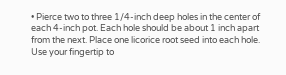• Pierce two to three 1/4-inch deep holes in the center of each 4-inch pot. Each hole should be about 1 inch apart from the next. Place one licorice root seed into each hole. Use your fingertip to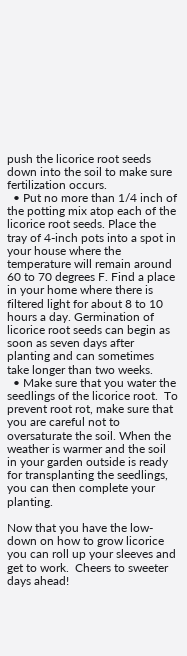push the licorice root seeds down into the soil to make sure fertilization occurs.
  • Put no more than 1/4 inch of the potting mix atop each of the licorice root seeds. Place the tray of 4-inch pots into a spot in your house where the temperature will remain around 60 to 70 degrees F. Find a place in your home where there is filtered light for about 8 to 10 hours a day. Germination of licorice root seeds can begin as soon as seven days after planting and can sometimes take longer than two weeks.
  • Make sure that you water the seedlings of the licorice root.  To prevent root rot, make sure that you are careful not to oversaturate the soil. When the weather is warmer and the soil in your garden outside is ready for transplanting the seedlings, you can then complete your planting.

Now that you have the low-down on how to grow licorice you can roll up your sleeves and get to work.  Cheers to sweeter days ahead!